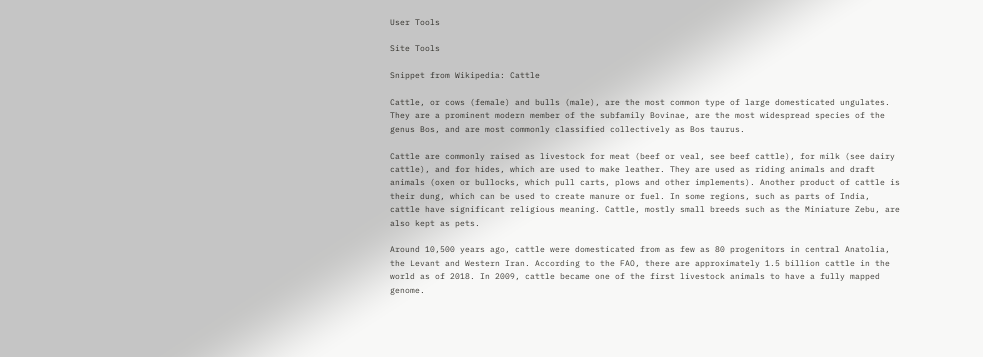User Tools

Site Tools

Snippet from Wikipedia: Cattle

Cattle, or cows (female) and bulls (male), are the most common type of large domesticated ungulates. They are a prominent modern member of the subfamily Bovinae, are the most widespread species of the genus Bos, and are most commonly classified collectively as Bos taurus.

Cattle are commonly raised as livestock for meat (beef or veal, see beef cattle), for milk (see dairy cattle), and for hides, which are used to make leather. They are used as riding animals and draft animals (oxen or bullocks, which pull carts, plows and other implements). Another product of cattle is their dung, which can be used to create manure or fuel. In some regions, such as parts of India, cattle have significant religious meaning. Cattle, mostly small breeds such as the Miniature Zebu, are also kept as pets.

Around 10,500 years ago, cattle were domesticated from as few as 80 progenitors in central Anatolia, the Levant and Western Iran. According to the FAO, there are approximately 1.5 billion cattle in the world as of 2018. In 2009, cattle became one of the first livestock animals to have a fully mapped genome.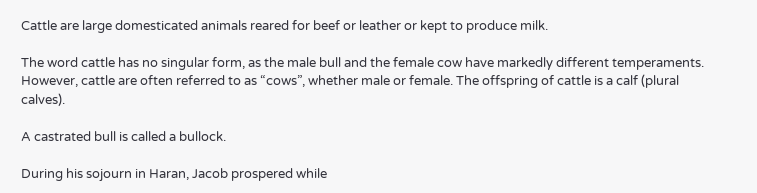Cattle are large domesticated animals reared for beef or leather or kept to produce milk.

The word cattle has no singular form, as the male bull and the female cow have markedly different temperaments. However, cattle are often referred to as “cows”, whether male or female. The offspring of cattle is a calf (plural calves).

A castrated bull is called a bullock.

During his sojourn in Haran, Jacob prospered while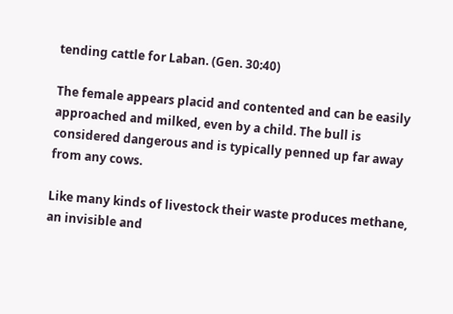tending cattle for Laban. (Gen. 30:40)

The female appears placid and contented and can be easily approached and milked, even by a child. The bull is considered dangerous and is typically penned up far away from any cows.

Like many kinds of livestock their waste produces methane, an invisible and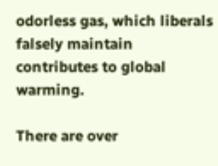odorless gas, which liberals falsely maintain contributes to global warming.

There are over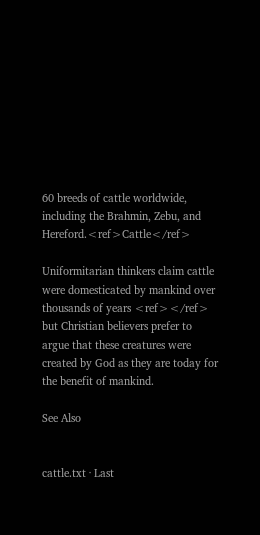60 breeds of cattle worldwide, including the Brahmin, Zebu, and Hereford.<ref>Cattle</ref>

Uniformitarian thinkers claim cattle were domesticated by mankind over thousands of years <ref></ref> but Christian believers prefer to argue that these creatures were created by God as they are today for the benefit of mankind.

See Also


cattle.txt · Last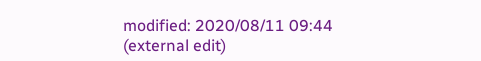modified: 2020/08/11 09:44 (external edit)